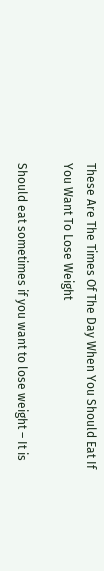These Are The Times Of The Day When You Should Eat If You Want To Lose Weight

Should eat sometimes if you want to lose weight – It is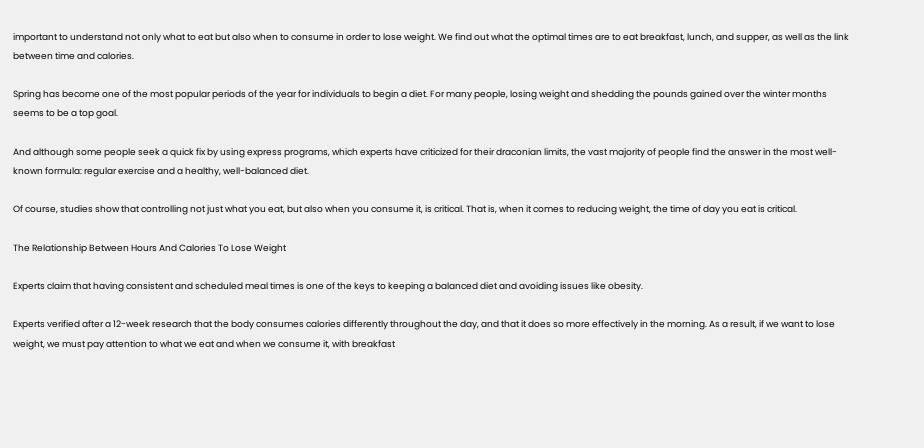important to understand not only what to eat but also when to consume in order to lose weight. We find out what the optimal times are to eat breakfast, lunch, and supper, as well as the link between time and calories.

Spring has become one of the most popular periods of the year for individuals to begin a diet. For many people, losing weight and shedding the pounds gained over the winter months seems to be a top goal.

And although some people seek a quick fix by using express programs, which experts have criticized for their draconian limits, the vast majority of people find the answer in the most well-known formula: regular exercise and a healthy, well-balanced diet.

Of course, studies show that controlling not just what you eat, but also when you consume it, is critical. That is, when it comes to reducing weight, the time of day you eat is critical.

The Relationship Between Hours And Calories To Lose Weight

Experts claim that having consistent and scheduled meal times is one of the keys to keeping a balanced diet and avoiding issues like obesity.

Experts verified after a 12-week research that the body consumes calories differently throughout the day, and that it does so more effectively in the morning. As a result, if we want to lose weight, we must pay attention to what we eat and when we consume it, with breakfast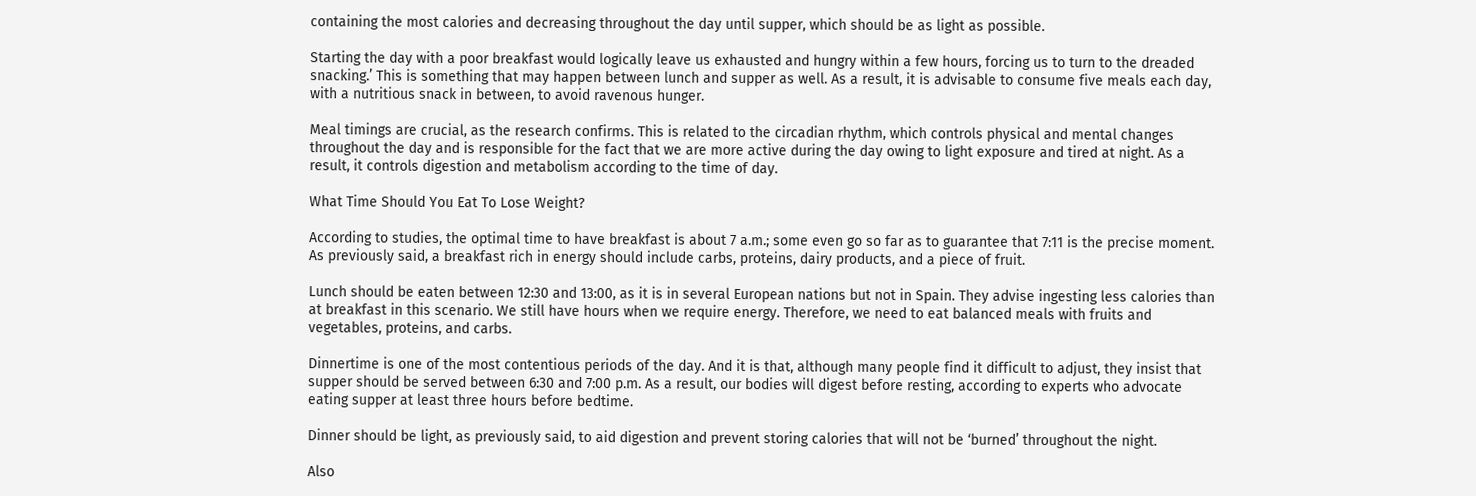containing the most calories and decreasing throughout the day until supper, which should be as light as possible.

Starting the day with a poor breakfast would logically leave us exhausted and hungry within a few hours, forcing us to turn to the dreaded snacking.’ This is something that may happen between lunch and supper as well. As a result, it is advisable to consume five meals each day, with a nutritious snack in between, to avoid ravenous hunger.

Meal timings are crucial, as the research confirms. This is related to the circadian rhythm, which controls physical and mental changes throughout the day and is responsible for the fact that we are more active during the day owing to light exposure and tired at night. As a result, it controls digestion and metabolism according to the time of day.

What Time Should You Eat To Lose Weight?

According to studies, the optimal time to have breakfast is about 7 a.m.; some even go so far as to guarantee that 7:11 is the precise moment. As previously said, a breakfast rich in energy should include carbs, proteins, dairy products, and a piece of fruit.

Lunch should be eaten between 12:30 and 13:00, as it is in several European nations but not in Spain. They advise ingesting less calories than at breakfast in this scenario. We still have hours when we require energy. Therefore, we need to eat balanced meals with fruits and vegetables, proteins, and carbs.

Dinnertime is one of the most contentious periods of the day. And it is that, although many people find it difficult to adjust, they insist that supper should be served between 6:30 and 7:00 p.m. As a result, our bodies will digest before resting, according to experts who advocate eating supper at least three hours before bedtime.

Dinner should be light, as previously said, to aid digestion and prevent storing calories that will not be ‘burned’ throughout the night.

Also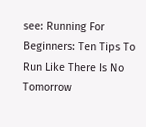see: Running For Beginners: Ten Tips To Run Like There Is No Tomorrow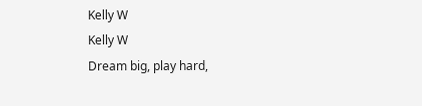Kelly W
Kelly W
Dream big, play hard,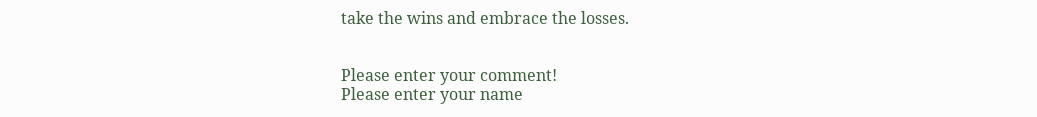take the wins and embrace the losses.


Please enter your comment!
Please enter your name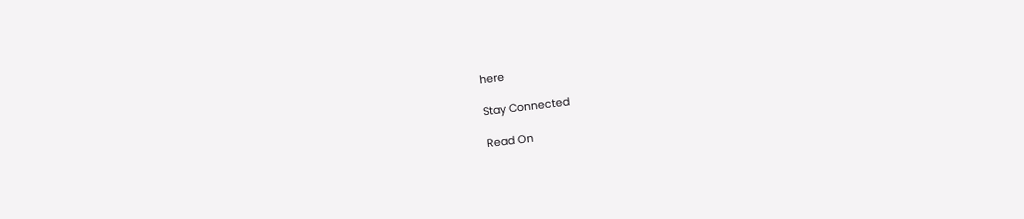here

Stay Connected

Read On